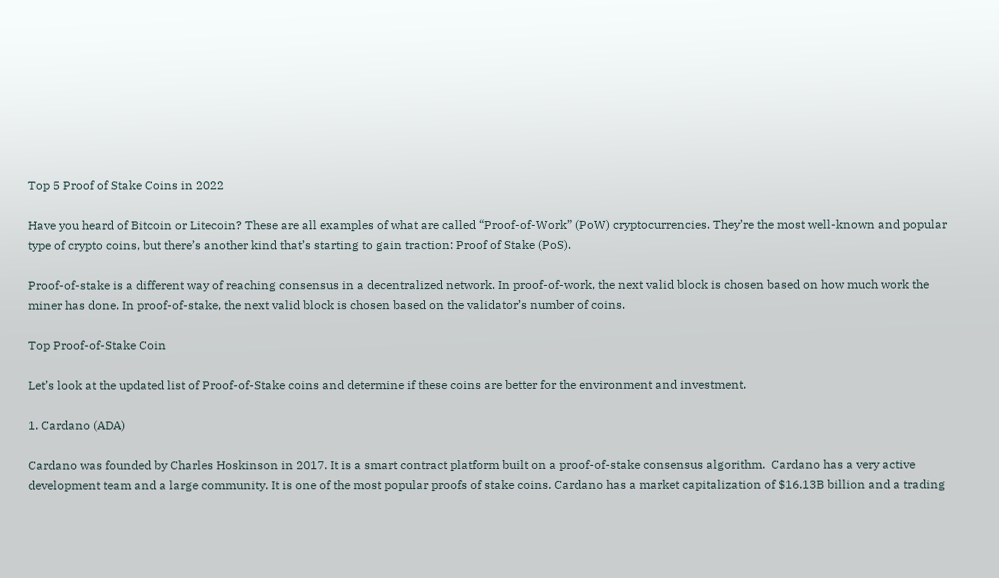Top 5 Proof of Stake Coins in 2022

Have you heard of Bitcoin or Litecoin? These are all examples of what are called “Proof-of-Work” (PoW) cryptocurrencies. They’re the most well-known and popular type of crypto coins, but there’s another kind that’s starting to gain traction: Proof of Stake (PoS).

Proof-of-stake is a different way of reaching consensus in a decentralized network. In proof-of-work, the next valid block is chosen based on how much work the miner has done. In proof-of-stake, the next valid block is chosen based on the validator’s number of coins.

Top Proof-of-Stake Coin

Let’s look at the updated list of Proof-of-Stake coins and determine if these coins are better for the environment and investment.

1. Cardano (ADA)

Cardano was founded by Charles Hoskinson in 2017. It is a smart contract platform built on a proof-of-stake consensus algorithm.  Cardano has a very active development team and a large community. It is one of the most popular proofs of stake coins. Cardano has a market capitalization of $16.13B billion and a trading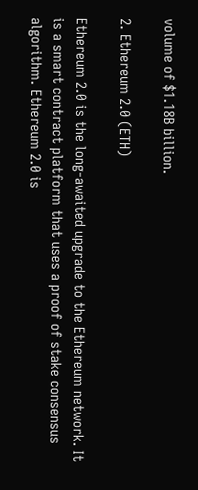volume of $1.18B billion.

2. Ethereum 2.0 (ETH)

Ethereum 2.0 is the long-awaited upgrade to the Ethereum network. It is a smart contract platform that uses a proof of stake consensus algorithm. Ethereum 2.0 is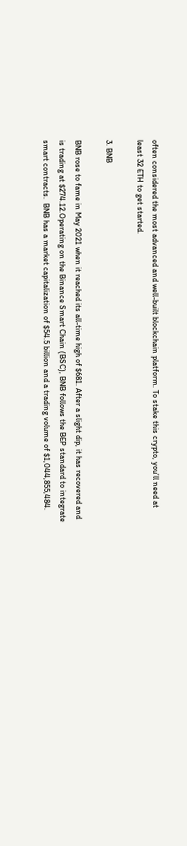often considered the most advanced and well-built blockchain platform. To stake this crypto, you’ll need at least 32 ETH to get started.

3. BNB

BNB rose to fame in May 2021 when it reached its all-time high of $681. After a slight dip, it has recovered and is trading at $274.12.Operating on the Binance Smart Chain (BSC), BNB follows the BEP standard to integrate smart contracts.  BNB has a market capitalization of $54.5 billion and a trading volume of $1,044,855,484.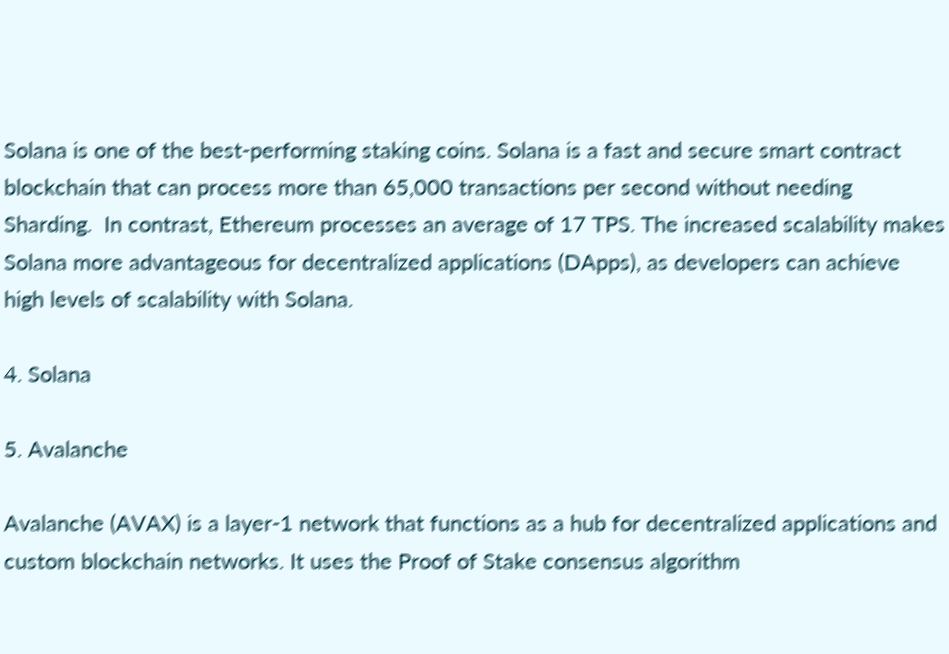Solana is one of the best-performing staking coins. Solana is a fast and secure smart contract blockchain that can process more than 65,000 transactions per second without needing Sharding.  In contrast, Ethereum processes an average of 17 TPS. The increased scalability makes Solana more advantageous for decentralized applications (DApps), as developers can achieve high levels of scalability with Solana.

4. Solana

5. Avalanche

Avalanche (AVAX) is a layer-1 network that functions as a hub for decentralized applications and custom blockchain networks. It uses the Proof of Stake consensus algorithm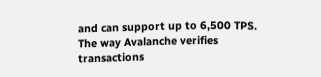and can support up to 6,500 TPS. The way Avalanche verifies transactions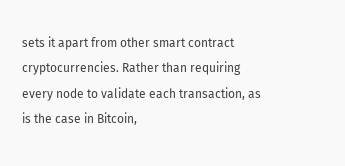sets it apart from other smart contract cryptocurrencies. Rather than requiring every node to validate each transaction, as is the case in Bitcoin,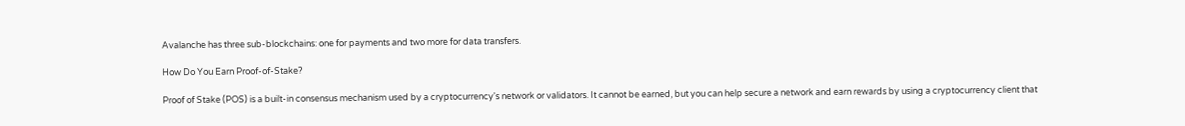Avalanche has three sub-blockchains: one for payments and two more for data transfers.

How Do You Earn Proof-of-Stake?

Proof of Stake (POS) is a built-in consensus mechanism used by a cryptocurrency's network or validators. It cannot be earned, but you can help secure a network and earn rewards by using a cryptocurrency client that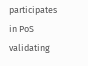participates in PoS validating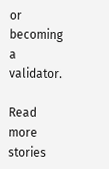or becoming a validator.

Read more stories